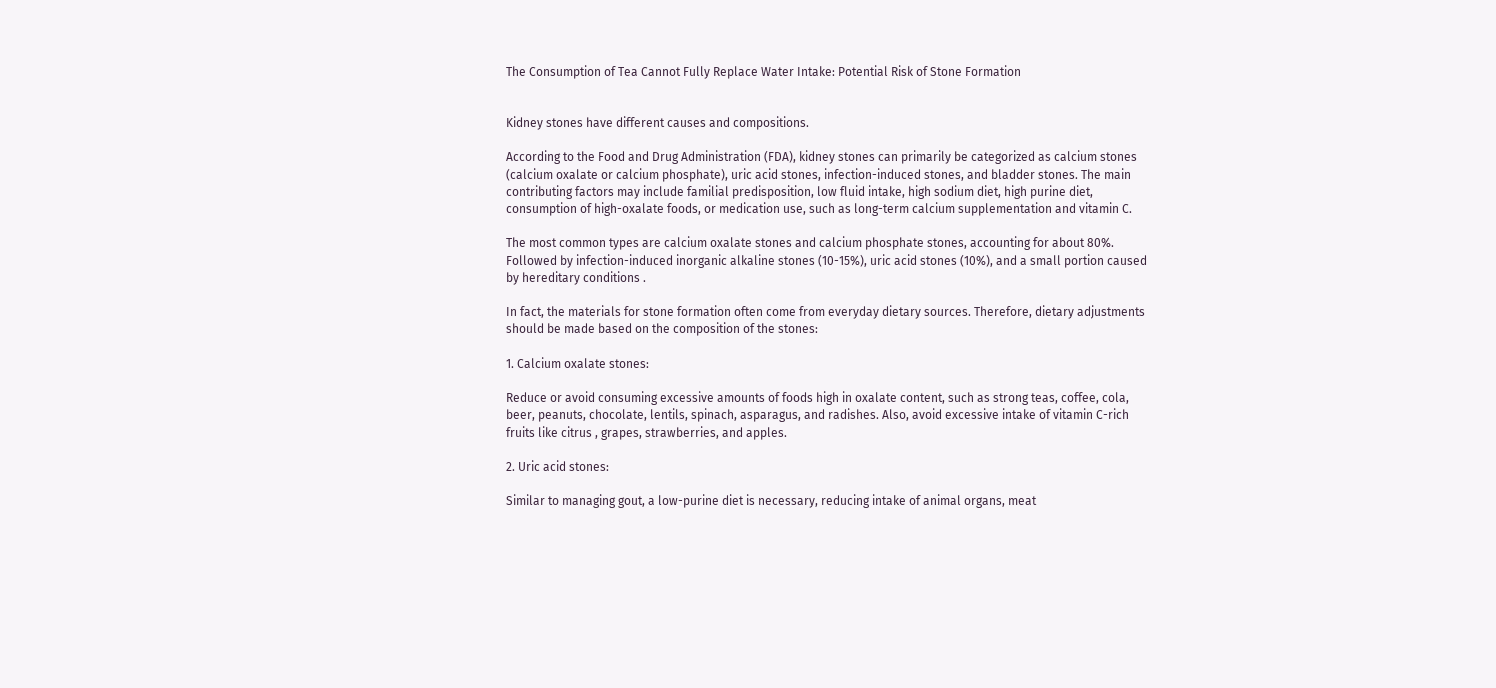The Consumption of Tea Cannot Fully Replace Water Intake: Potential Risk of Stone Formation


Kidney stones have different causes and compositions.

According to the Food and Drug Administration (FDA), kidney stones can primarily be categorized as calcium stones (calcium oxalate or calcium phosphate), uric acid stones, infection-induced stones, and bladder stones. The main contributing factors may include familial predisposition, low fluid intake, high sodium diet, high purine diet, consumption of high-oxalate foods, or medication use, such as long-term calcium supplementation and vitamin C.

The most common types are calcium oxalate stones and calcium phosphate stones, accounting for about 80%. Followed by infection-induced inorganic alkaline stones (10-15%), uric acid stones (10%), and a small portion caused by hereditary conditions .

In fact, the materials for stone formation often come from everyday dietary sources. Therefore, dietary adjustments should be made based on the composition of the stones:

1. Calcium oxalate stones:

Reduce or avoid consuming excessive amounts of foods high in oxalate content, such as strong teas, coffee, cola, beer, peanuts, chocolate, lentils, spinach, asparagus, and radishes. Also, avoid excessive intake of vitamin C-rich fruits like citrus , grapes, strawberries, and apples.

2. Uric acid stones:

Similar to managing gout, a low-purine diet is necessary, reducing intake of animal organs, meat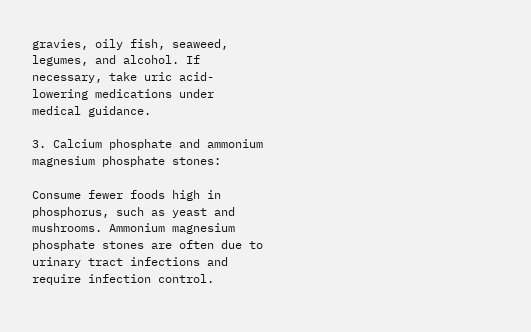gravies, oily fish, seaweed, legumes, and alcohol. If necessary, take uric acid-lowering medications under medical guidance.

3. Calcium phosphate and ammonium magnesium phosphate stones:

Consume fewer foods high in phosphorus, such as yeast and mushrooms. Ammonium magnesium phosphate stones are often due to urinary tract infections and require infection control.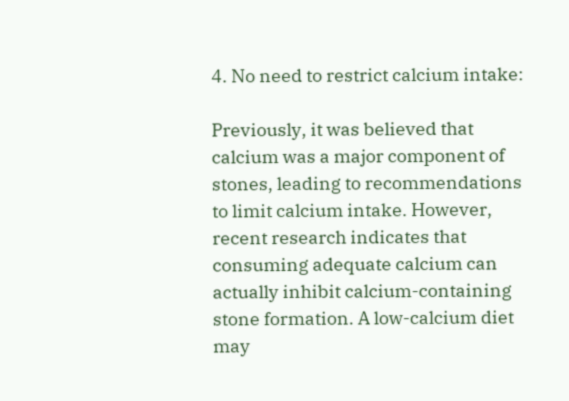4. No need to restrict calcium intake:

Previously, it was believed that calcium was a major component of stones, leading to recommendations to limit calcium intake. However, recent research indicates that consuming adequate calcium can actually inhibit calcium-containing stone formation. A low-calcium diet may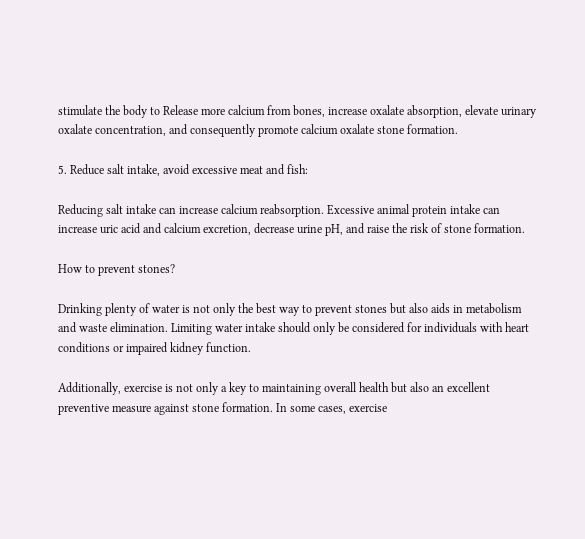stimulate the body to Release more calcium from bones, increase oxalate absorption, elevate urinary oxalate concentration, and consequently promote calcium oxalate stone formation.

5. Reduce salt intake, avoid excessive meat and fish:

Reducing salt intake can increase calcium reabsorption. Excessive animal protein intake can increase uric acid and calcium excretion, decrease urine pH, and raise the risk of stone formation.

How to prevent stones?

Drinking plenty of water is not only the best way to prevent stones but also aids in metabolism and waste elimination. Limiting water intake should only be considered for individuals with heart conditions or impaired kidney function.

Additionally, exercise is not only a key to maintaining overall health but also an excellent preventive measure against stone formation. In some cases, exercise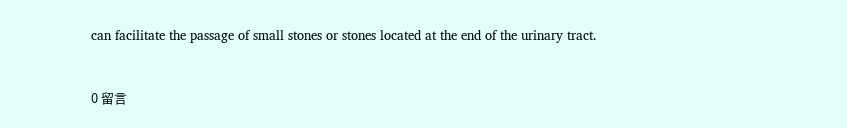can facilitate the passage of small stones or stones located at the end of the urinary tract.


0 留言